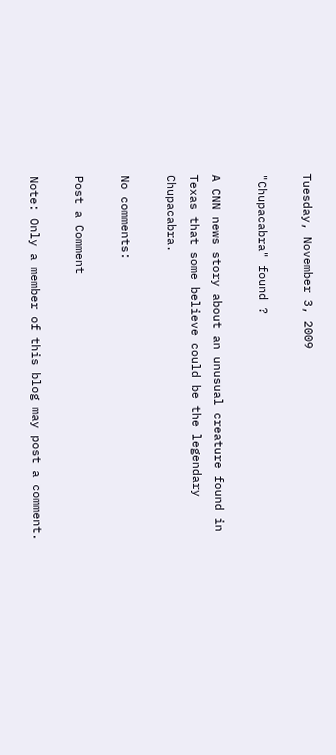Tuesday, November 3, 2009

"Chupacabra" found ?

A CNN news story about an unusual creature found in Texas that some believe could be the legendary Chupacabra.

No comments:

Post a Comment

Note: Only a member of this blog may post a comment.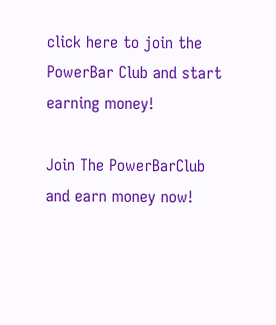click here to join the PowerBar Club and start earning money!

Join The PowerBarClub and earn money now!